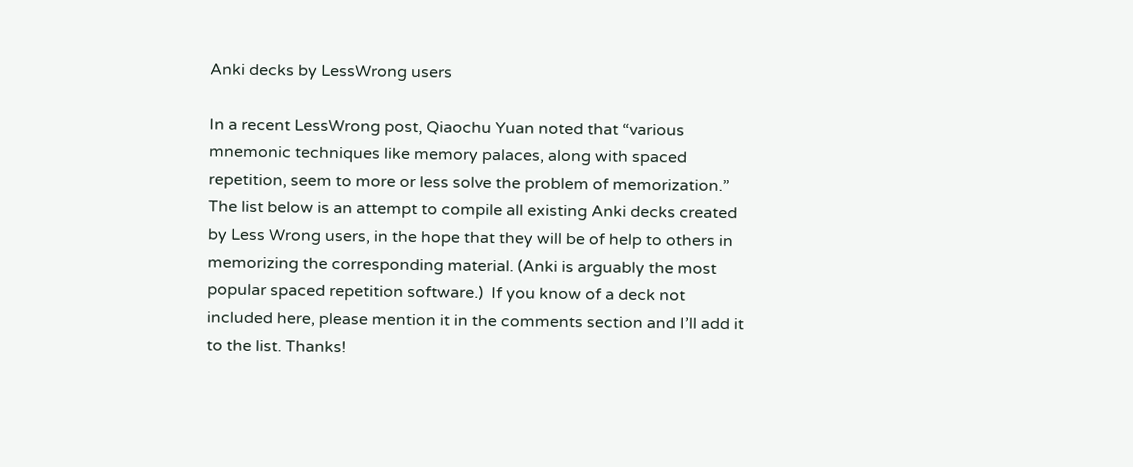Anki decks by LessWrong users

In a recent LessWrong post, Qiaochu Yuan noted that “various mnemonic techniques like memory palaces, along with spaced repetition, seem to more or less solve the problem of memorization.” The list below is an attempt to compile all existing Anki decks created by Less Wrong users, in the hope that they will be of help to others in memorizing the corresponding material. (Anki is arguably the most popular spaced repetition software.)  If you know of a deck not included here, please mention it in the comments section and I’ll add it to the list. Thanks!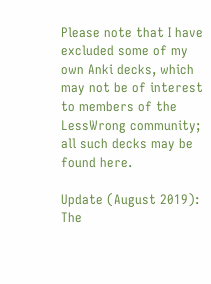Please note that I have excluded some of my own Anki decks, which may not be of interest to members of the LessWrong community; all such decks may be found here.

Update (August 2019): The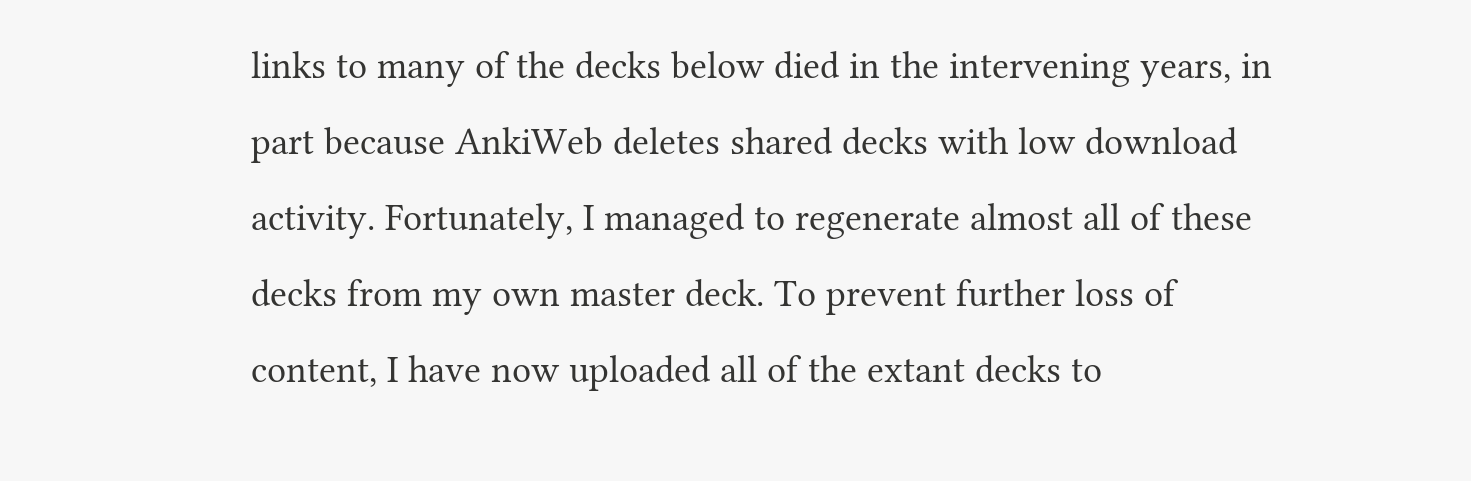links to many of the decks below died in the intervening years, in part because AnkiWeb deletes shared decks with low download activity. Fortunately, I managed to regenerate almost all of these decks from my own master deck. To prevent further loss of content, I have now uploaded all of the extant decks to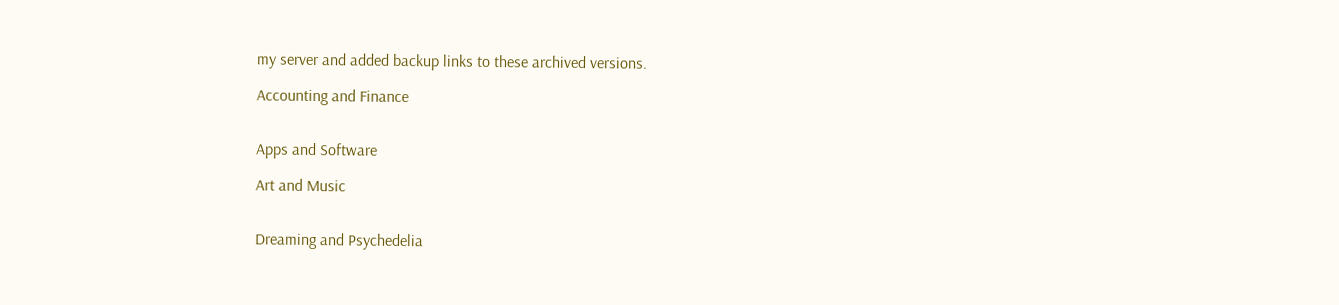my server and added backup links to these archived versions.

Accounting and Finance


Apps and Software

Art and Music


Dreaming and Psychedelia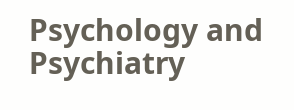Psychology and Psychiatry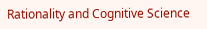Rationality and Cognitive Science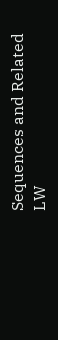Sequences and Related LW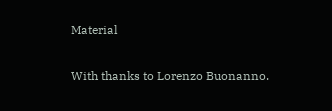Material


With thanks to Lorenzo Buonanno.